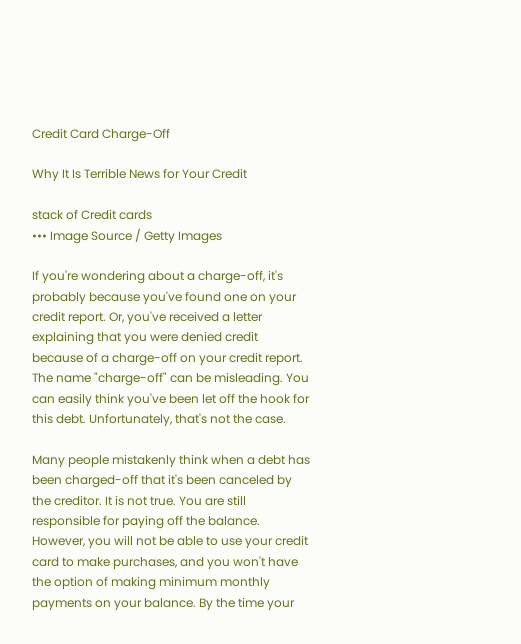Credit Card Charge-Off

Why It Is Terrible News for Your Credit

stack of Credit cards
••• Image Source / Getty Images

If you're wondering about a charge-off, it's probably because you've found one on your credit report. Or, you've received a letter explaining that you were denied credit because of a charge-off on your credit report. The name "charge-off" can be misleading. You can easily think you've been let off the hook for this debt. Unfortunately, that's not the case.

Many people mistakenly think when a debt has been charged-off that it's been canceled by the creditor. It is not true. You are still responsible for paying off the balance. However, you will not be able to use your credit card to make purchases, and you won't have the option of making minimum monthly payments on your balance. By the time your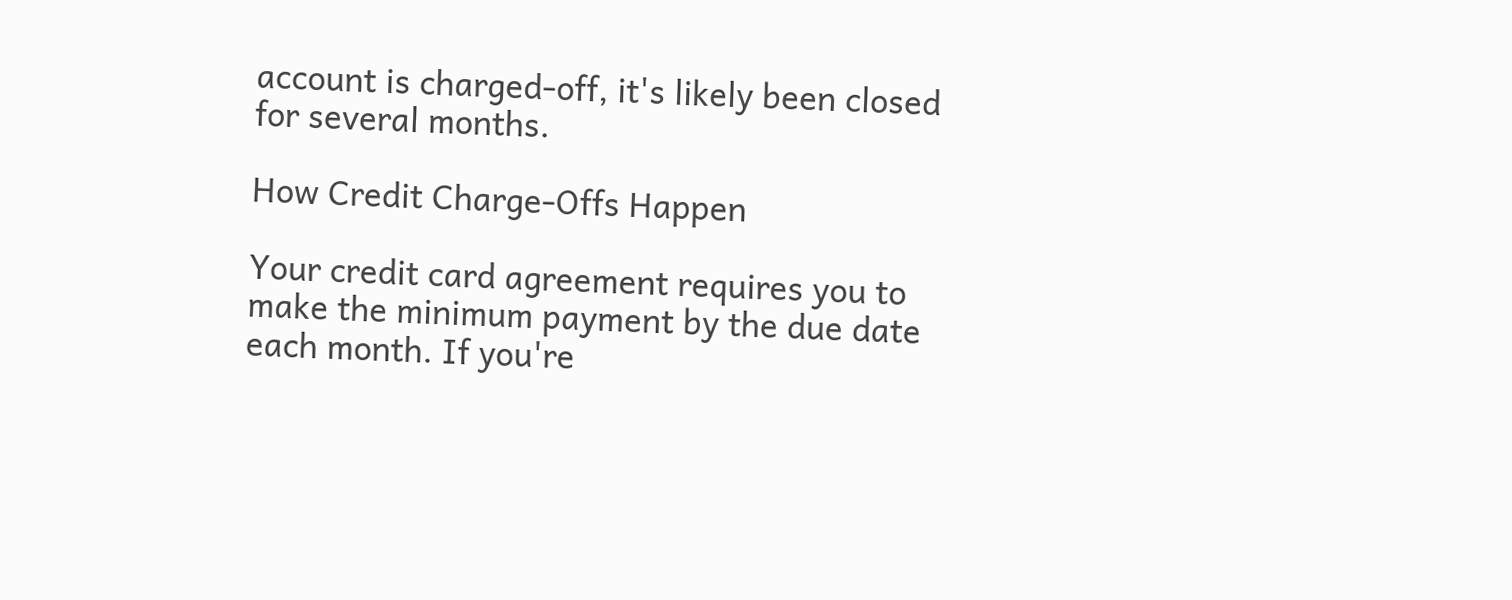account is charged-off, it's likely been closed for several months.

How Credit Charge-Offs Happen

Your credit card agreement requires you to make the minimum payment by the due date each month. If you're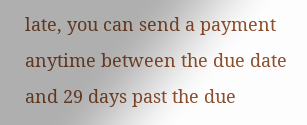late, you can send a payment anytime between the due date and 29 days past the due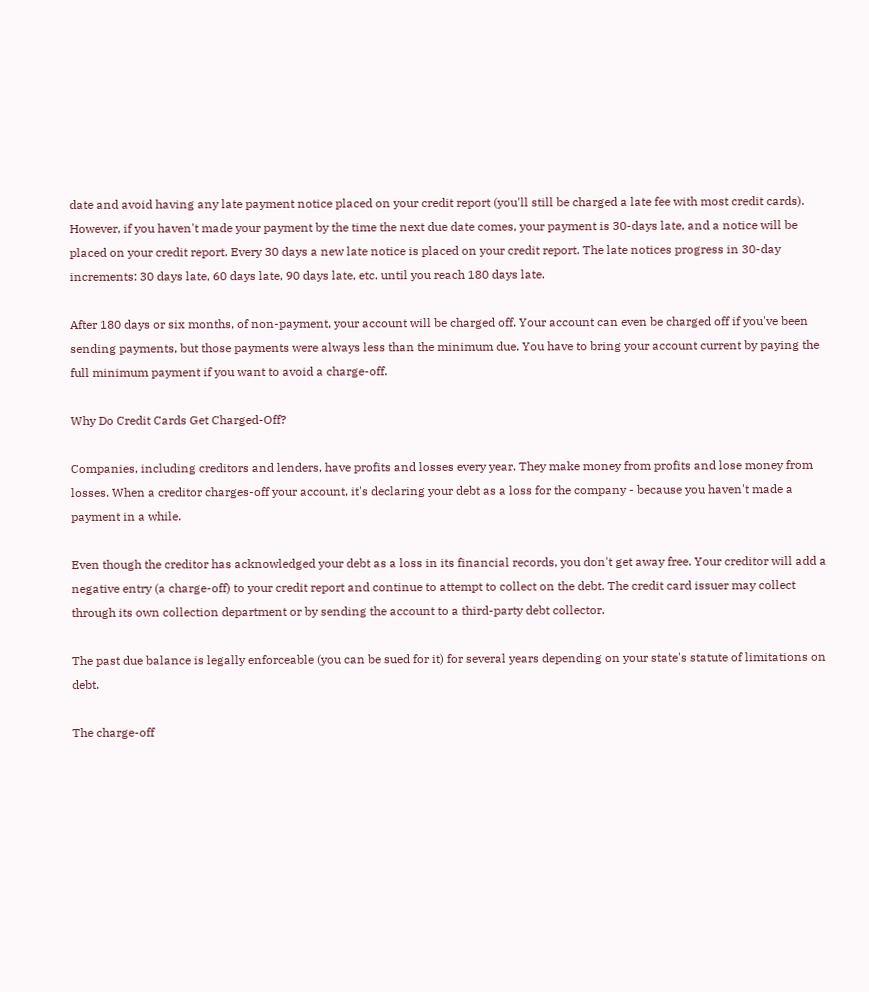date and avoid having any late payment notice placed on your credit report (you'll still be charged a late fee with most credit cards). However, if you haven't made your payment by the time the next due date comes, your payment is 30-days late, and a notice will be placed on your credit report. Every 30 days a new late notice is placed on your credit report. The late notices progress in 30-day increments: 30 days late, 60 days late, 90 days late, etc. until you reach 180 days late.

After 180 days or six months, of non-payment, your account will be charged off. Your account can even be charged off if you've been sending payments, but those payments were always less than the minimum due. You have to bring your account current by paying the full minimum payment if you want to avoid a charge-off.

Why Do Credit Cards Get Charged-Off?

Companies, including creditors and lenders, have profits and losses every year. They make money from profits and lose money from losses. When a creditor charges-off your account, it's declaring your debt as a loss for the company - because you haven't made a payment in a while.

Even though the creditor has acknowledged your debt as a loss in its financial records, you don't get away free. Your creditor will add a negative entry (a charge-off) to your credit report and continue to attempt to collect on the debt. The credit card issuer may collect through its own collection department or by sending the account to a third-party debt collector.

The past due balance is legally enforceable (you can be sued for it) for several years depending on your state's statute of limitations on debt.

The charge-off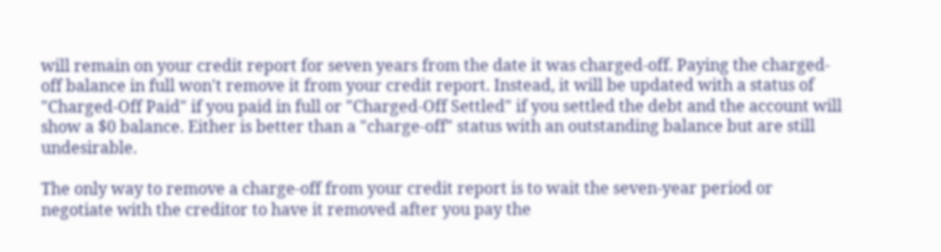will remain on your credit report for seven years from the date it was charged-off. Paying the charged-off balance in full won't remove it from your credit report. Instead, it will be updated with a status of "Charged-Off Paid" if you paid in full or "Charged-Off Settled" if you settled the debt and the account will show a $0 balance. Either is better than a "charge-off" status with an outstanding balance but are still undesirable.

The only way to remove a charge-off from your credit report is to wait the seven-year period or negotiate with the creditor to have it removed after you pay the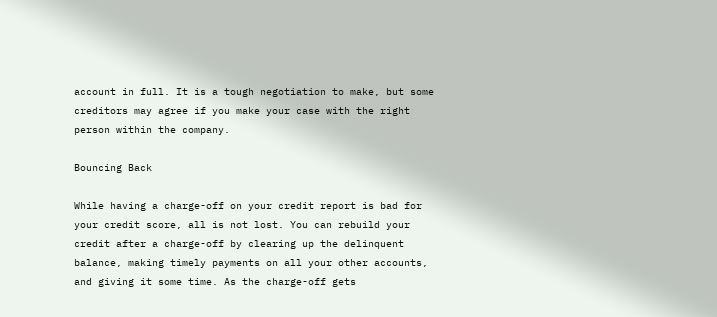account in full. It is a tough negotiation to make, but some creditors may agree if you make your case with the right person within the company.

Bouncing Back

While having a charge-off on your credit report is bad for your credit score, all is not lost. You can rebuild your credit after a charge-off by clearing up the delinquent balance, making timely payments on all your other accounts, and giving it some time. As the charge-off gets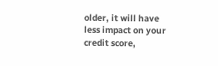older, it will have less impact on your credit score,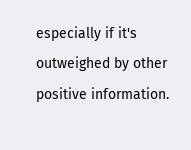especially if it's outweighed by other positive information.